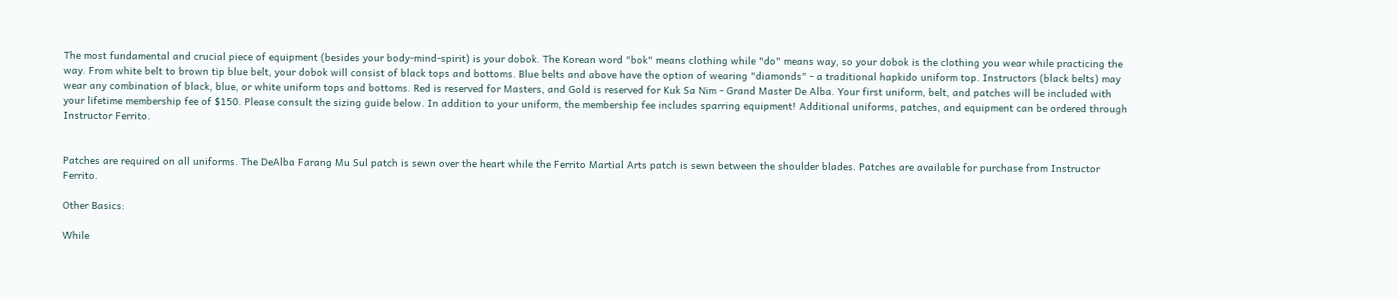The most fundamental and crucial piece of equipment (besides your body-mind-spirit) is your dobok. The Korean word "bok" means clothing while "do" means way, so your dobok is the clothing you wear while practicing the way. From white belt to brown tip blue belt, your dobok will consist of black tops and bottoms. Blue belts and above have the option of wearing "diamonds" - a traditional hapkido uniform top. Instructors (black belts) may wear any combination of black, blue, or white uniform tops and bottoms. Red is reserved for Masters, and Gold is reserved for Kuk Sa Nim - Grand Master De Alba. Your first uniform, belt, and patches will be included with your lifetime membership fee of $150. Please consult the sizing guide below. In addition to your uniform, the membership fee includes sparring equipment! Additional uniforms, patches, and equipment can be ordered through Instructor Ferrito.


Patches are required on all uniforms. The DeAlba Farang Mu Sul patch is sewn over the heart while the Ferrito Martial Arts patch is sewn between the shoulder blades. Patches are available for purchase from Instructor Ferrito.

Other Basics:

While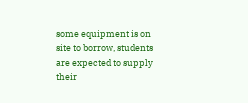some equipment is on site to borrow, students are expected to supply their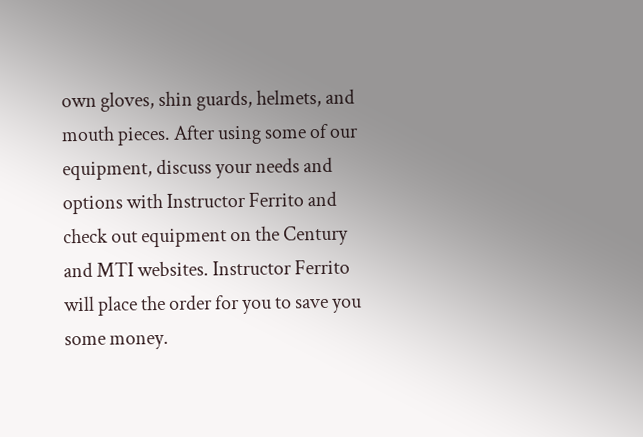own gloves, shin guards, helmets, and mouth pieces. After using some of our equipment, discuss your needs and options with Instructor Ferrito and check out equipment on the Century and MTI websites. Instructor Ferrito will place the order for you to save you some money.